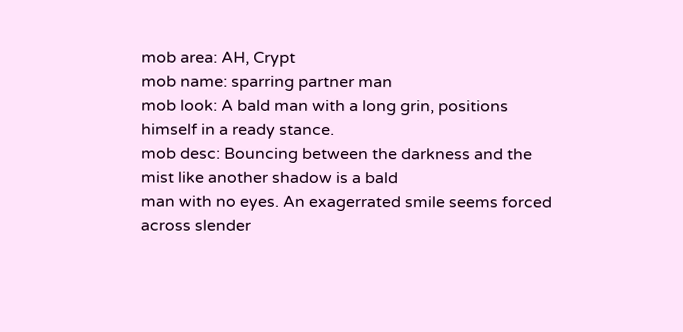mob area: AH, Crypt
mob name: sparring partner man
mob look: A bald man with a long grin, positions himself in a ready stance.
mob desc: Bouncing between the darkness and the mist like another shadow is a bald
man with no eyes. An exagerrated smile seems forced across slender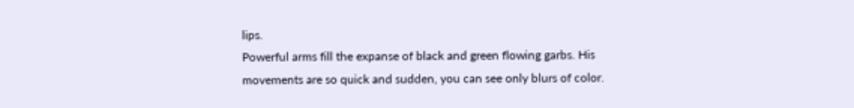lips.
Powerful arms fill the expanse of black and green flowing garbs. His
movements are so quick and sudden, you can see only blurs of color.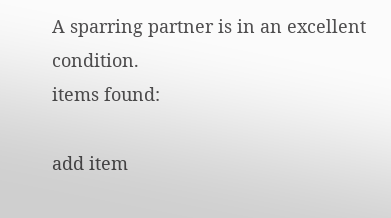A sparring partner is in an excellent condition.
items found:

add item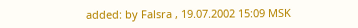added: by Falsra , 19.07.2002 15:09 MSK